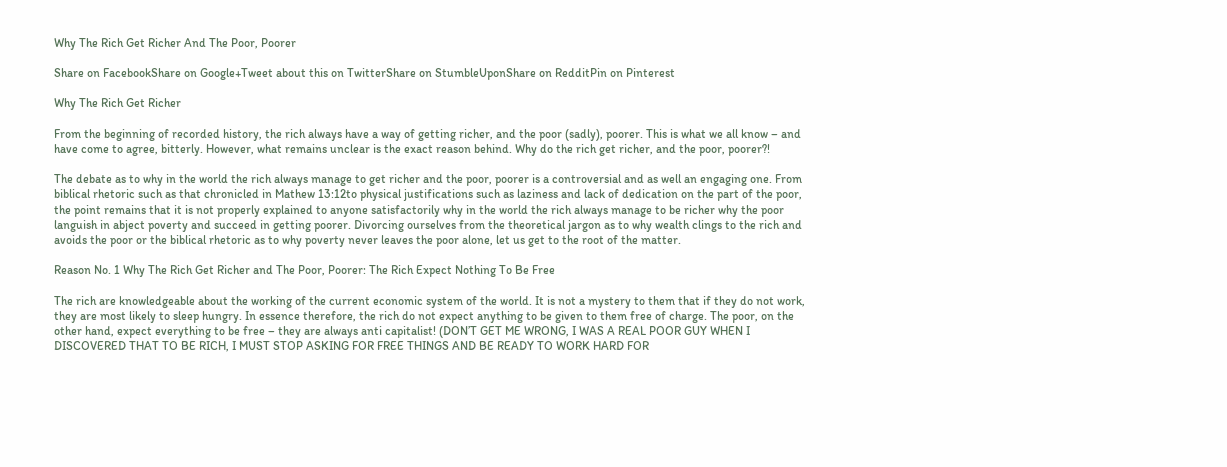Why The Rich Get Richer And The Poor, Poorer

Share on FacebookShare on Google+Tweet about this on TwitterShare on StumbleUponShare on RedditPin on Pinterest

Why The Rich Get Richer

From the beginning of recorded history, the rich always have a way of getting richer, and the poor (sadly), poorer. This is what we all know – and have come to agree, bitterly. However, what remains unclear is the exact reason behind. Why do the rich get richer, and the poor, poorer?!

The debate as to why in the world the rich always manage to get richer and the poor, poorer is a controversial and as well an engaging one. From biblical rhetoric such as that chronicled in Mathew 13:12to physical justifications such as laziness and lack of dedication on the part of the poor, the point remains that it is not properly explained to anyone satisfactorily why in the world the rich always manage to be richer why the poor languish in abject poverty and succeed in getting poorer. Divorcing ourselves from the theoretical jargon as to why wealth clings to the rich and avoids the poor or the biblical rhetoric as to why poverty never leaves the poor alone, let us get to the root of the matter.

Reason No. 1 Why The Rich Get Richer and The Poor, Poorer: The Rich Expect Nothing To Be Free

The rich are knowledgeable about the working of the current economic system of the world. It is not a mystery to them that if they do not work, they are most likely to sleep hungry. In essence therefore, the rich do not expect anything to be given to them free of charge. The poor, on the other hand, expect everything to be free – they are always anti capitalist! (DON’T GET ME WRONG, I WAS A REAL POOR GUY WHEN I DISCOVERED THAT TO BE RICH, I MUST STOP ASKING FOR FREE THINGS AND BE READY TO WORK HARD FOR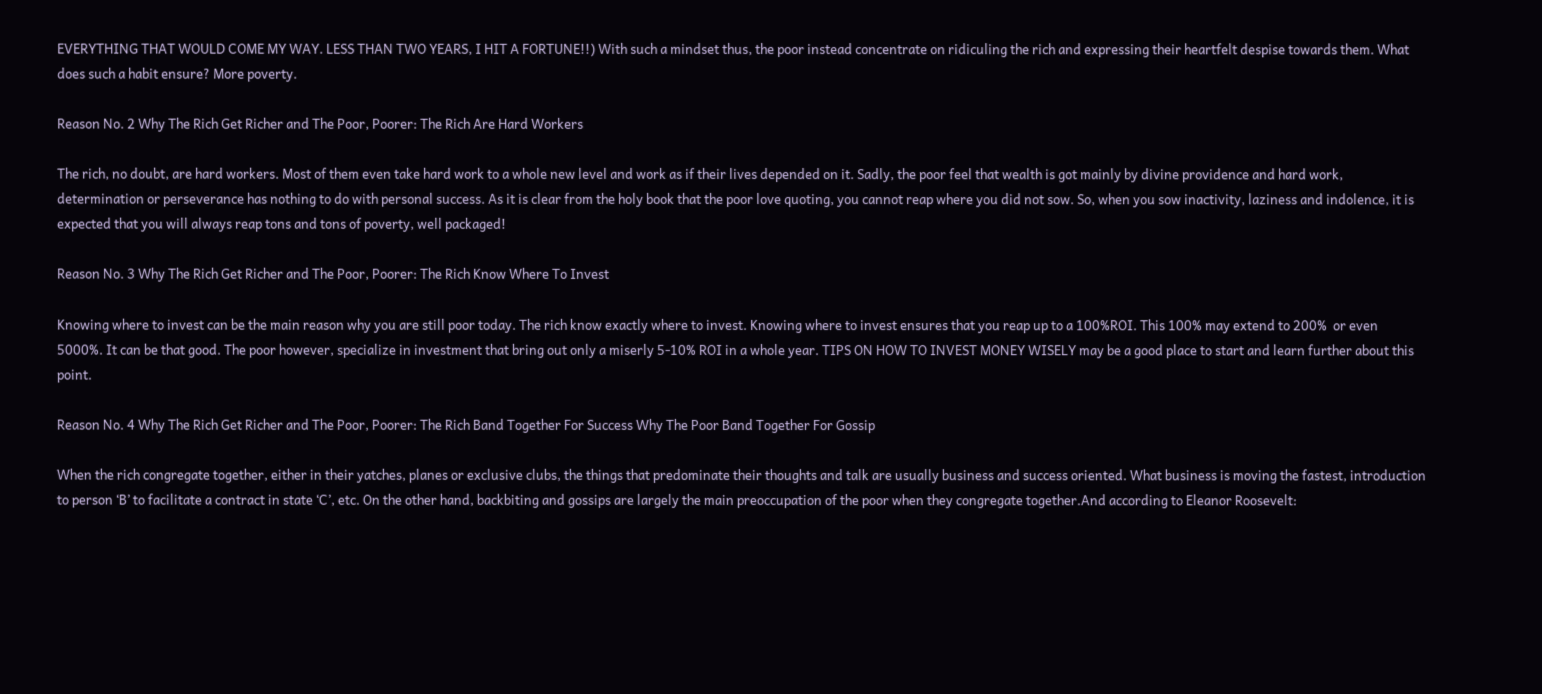EVERYTHING THAT WOULD COME MY WAY. LESS THAN TWO YEARS, I HIT A FORTUNE!!) With such a mindset thus, the poor instead concentrate on ridiculing the rich and expressing their heartfelt despise towards them. What does such a habit ensure? More poverty.

Reason No. 2 Why The Rich Get Richer and The Poor, Poorer: The Rich Are Hard Workers

The rich, no doubt, are hard workers. Most of them even take hard work to a whole new level and work as if their lives depended on it. Sadly, the poor feel that wealth is got mainly by divine providence and hard work, determination or perseverance has nothing to do with personal success. As it is clear from the holy book that the poor love quoting, you cannot reap where you did not sow. So, when you sow inactivity, laziness and indolence, it is expected that you will always reap tons and tons of poverty, well packaged!

Reason No. 3 Why The Rich Get Richer and The Poor, Poorer: The Rich Know Where To Invest

Knowing where to invest can be the main reason why you are still poor today. The rich know exactly where to invest. Knowing where to invest ensures that you reap up to a 100%ROI. This 100% may extend to 200%  or even 5000%. It can be that good. The poor however, specialize in investment that bring out only a miserly 5-10% ROI in a whole year. TIPS ON HOW TO INVEST MONEY WISELY may be a good place to start and learn further about this point.

Reason No. 4 Why The Rich Get Richer and The Poor, Poorer: The Rich Band Together For Success Why The Poor Band Together For Gossip

When the rich congregate together, either in their yatches, planes or exclusive clubs, the things that predominate their thoughts and talk are usually business and success oriented. What business is moving the fastest, introduction to person ‘B’ to facilitate a contract in state ‘C’, etc. On the other hand, backbiting and gossips are largely the main preoccupation of the poor when they congregate together.And according to Eleanor Roosevelt: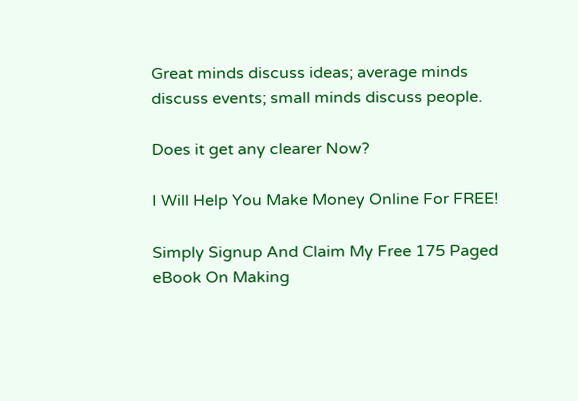Great minds discuss ideas; average minds discuss events; small minds discuss people.

Does it get any clearer Now?

I Will Help You Make Money Online For FREE!

Simply Signup And Claim My Free 175 Paged eBook On Making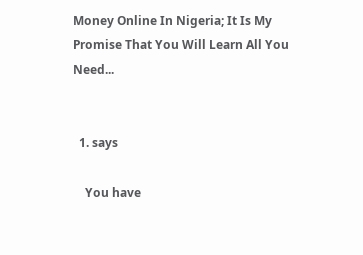Money Online In Nigeria; It Is My Promise That You Will Learn All You Need...


  1. says

    You have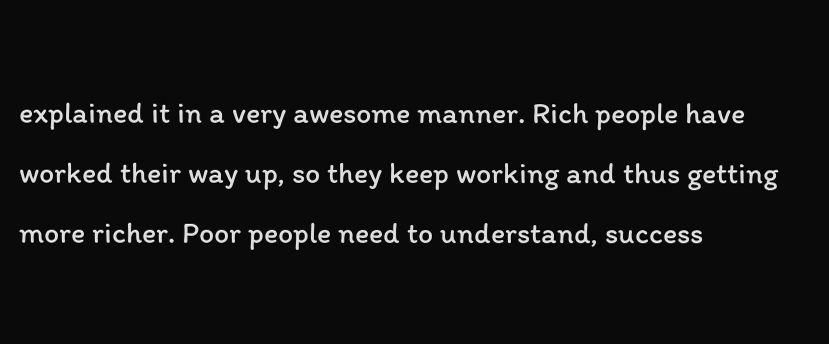explained it in a very awesome manner. Rich people have worked their way up, so they keep working and thus getting more richer. Poor people need to understand, success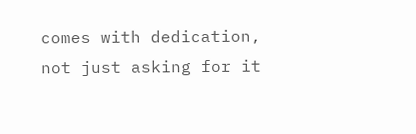comes with dedication, not just asking for it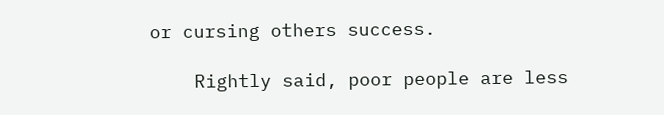or cursing others success.

    Rightly said, poor people are less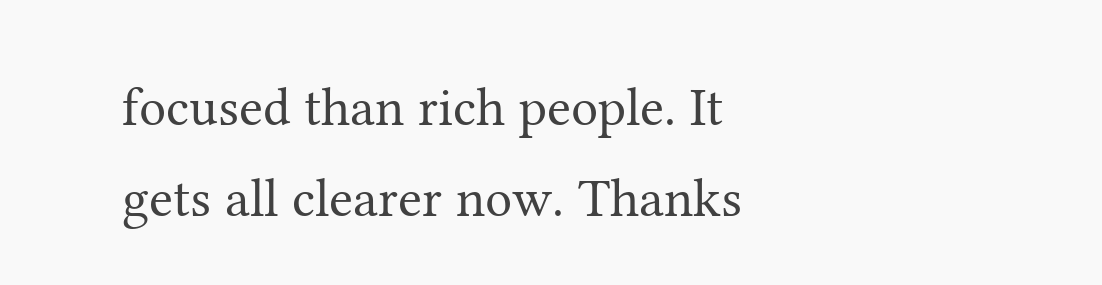focused than rich people. It gets all clearer now. Thanks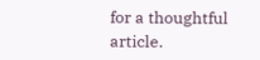for a thoughtful article.